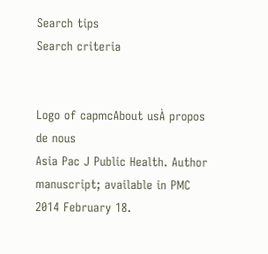Search tips
Search criteria


Logo of capmcAbout usÀ propos de nous
Asia Pac J Public Health. Author manuscript; available in PMC 2014 February 18.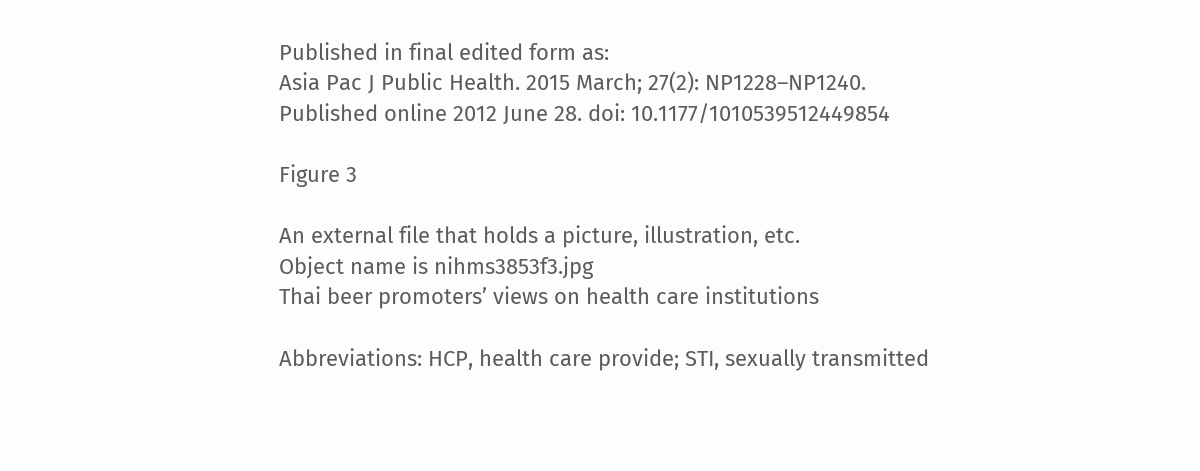Published in final edited form as:
Asia Pac J Public Health. 2015 March; 27(2): NP1228–NP1240.
Published online 2012 June 28. doi: 10.1177/1010539512449854

Figure 3

An external file that holds a picture, illustration, etc.
Object name is nihms3853f3.jpg
Thai beer promoters’ views on health care institutions

Abbreviations: HCP, health care provide; STI, sexually transmitted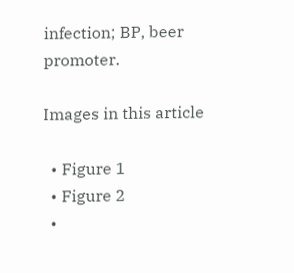infection; BP, beer promoter.

Images in this article

  • Figure 1
  • Figure 2
  •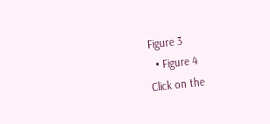Figure 3
  • Figure 4
Click on the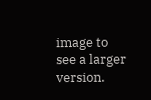image to see a larger version.